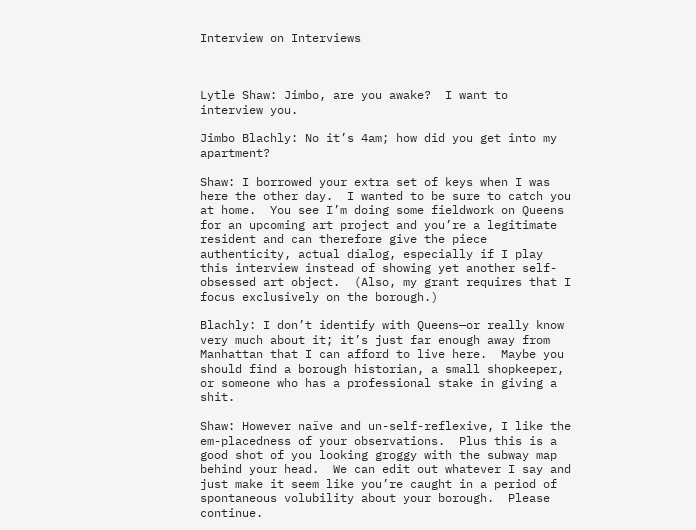Interview on Interviews



Lytle Shaw: Jimbo, are you awake?  I want to interview you.

Jimbo Blachly: No it’s 4am; how did you get into my apartment?

Shaw: I borrowed your extra set of keys when I was here the other day.  I wanted to be sure to catch you at home.  You see I’m doing some fieldwork on Queens for an upcoming art project and you’re a legitimate resident and can therefore give the piece authenticity, actual dialog, especially if I play this interview instead of showing yet another self-obsessed art object.  (Also, my grant requires that I focus exclusively on the borough.)

Blachly: I don’t identify with Queens—or really know very much about it; it’s just far enough away from Manhattan that I can afford to live here.  Maybe you should find a borough historian, a small shopkeeper, or someone who has a professional stake in giving a shit.

Shaw: However naïve and un-self-reflexive, I like the em-placedness of your observations.  Plus this is a good shot of you looking groggy with the subway map behind your head.  We can edit out whatever I say and just make it seem like you’re caught in a period of spontaneous volubility about your borough.  Please continue.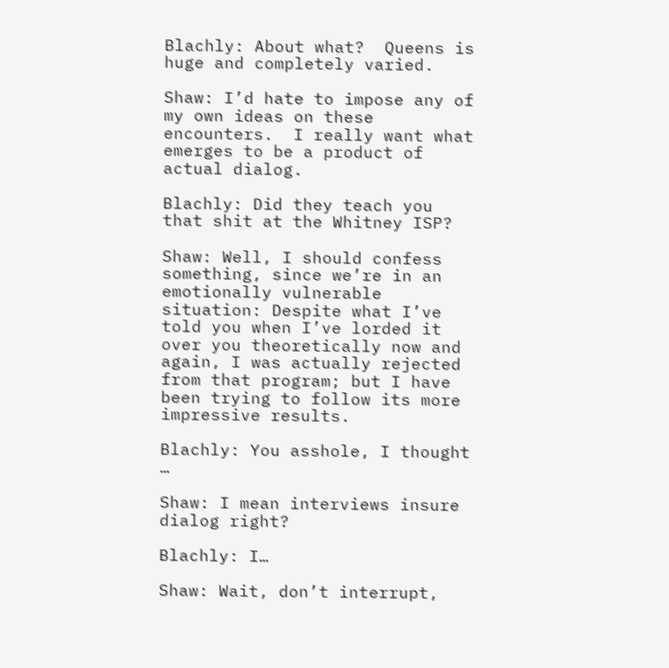Blachly: About what?  Queens is huge and completely varied.

Shaw: I’d hate to impose any of my own ideas on these encounters.  I really want what emerges to be a product of actual dialog.

Blachly: Did they teach you that shit at the Whitney ISP?

Shaw: Well, I should confess something, since we’re in an emotionally vulnerable situation: Despite what I’ve told you when I’ve lorded it over you theoretically now and again, I was actually rejected from that program; but I have been trying to follow its more impressive results.

Blachly: You asshole, I thought …

Shaw: I mean interviews insure dialog right?

Blachly: I…

Shaw: Wait, don’t interrupt,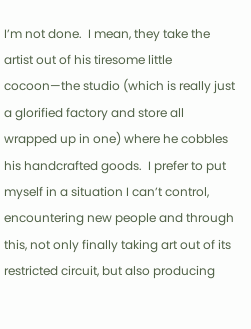I’m not done.  I mean, they take the artist out of his tiresome little cocoon—the studio (which is really just a glorified factory and store all wrapped up in one) where he cobbles his handcrafted goods.  I prefer to put myself in a situation I can’t control, encountering new people and through this, not only finally taking art out of its restricted circuit, but also producing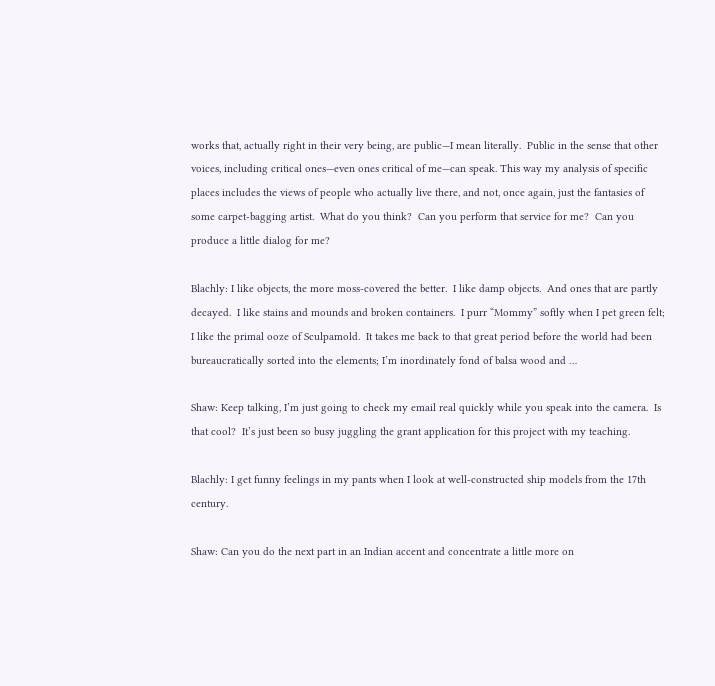works that, actually right in their very being, are public—I mean literally.  Public in the sense that other voices, including critical ones—even ones critical of me—can speak. This way my analysis of specific places includes the views of people who actually live there, and not, once again, just the fantasies of some carpet-bagging artist.  What do you think?  Can you perform that service for me?  Can you produce a little dialog for me?

Blachly: I like objects, the more moss-covered the better.  I like damp objects.  And ones that are partly decayed.  I like stains and mounds and broken containers.  I purr “Mommy” softly when I pet green felt; I like the primal ooze of Sculpamold.  It takes me back to that great period before the world had been bureaucratically sorted into the elements; I’m inordinately fond of balsa wood and …

Shaw: Keep talking, I’m just going to check my email real quickly while you speak into the camera.  Is that cool?  It’s just been so busy juggling the grant application for this project with my teaching.

Blachly: I get funny feelings in my pants when I look at well-constructed ship models from the 17th century.

Shaw: Can you do the next part in an Indian accent and concentrate a little more on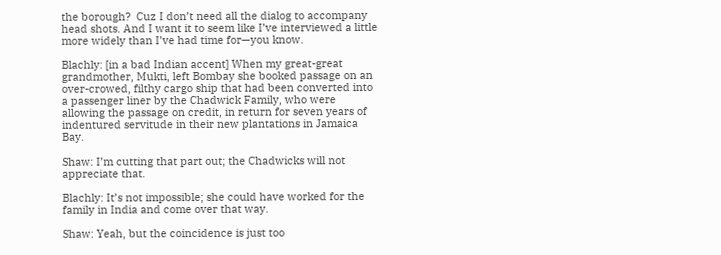the borough?  Cuz I don’t need all the dialog to accompany head shots. And I want it to seem like I’ve interviewed a little more widely than I’ve had time for—you know.

Blachly: [in a bad Indian accent] When my great-great grandmother, Mukti, left Bombay she booked passage on an over-crowed, filthy cargo ship that had been converted into a passenger liner by the Chadwick Family, who were allowing the passage on credit, in return for seven years of indentured servitude in their new plantations in Jamaica Bay.

Shaw: I’m cutting that part out; the Chadwicks will not appreciate that.

Blachly: It’s not impossible; she could have worked for the family in India and come over that way.

Shaw: Yeah, but the coincidence is just too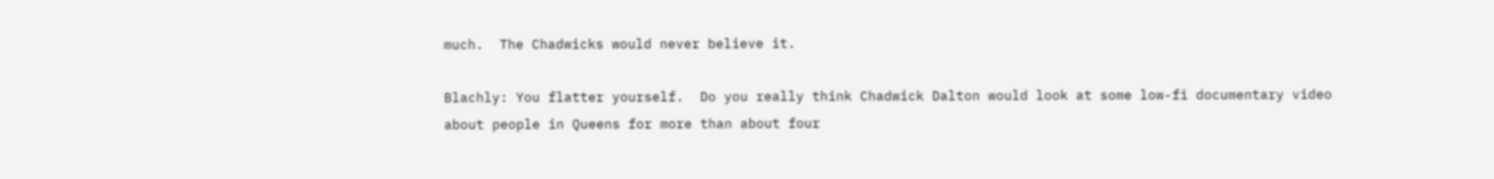much.  The Chadwicks would never believe it.

Blachly: You flatter yourself.  Do you really think Chadwick Dalton would look at some low-fi documentary video about people in Queens for more than about four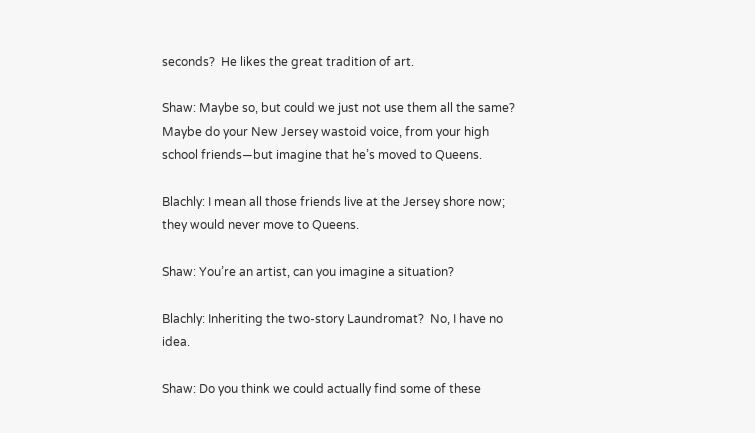seconds?  He likes the great tradition of art.

Shaw: Maybe so, but could we just not use them all the same?  Maybe do your New Jersey wastoid voice, from your high school friends—but imagine that he’s moved to Queens.

Blachly: I mean all those friends live at the Jersey shore now; they would never move to Queens.

Shaw: You’re an artist, can you imagine a situation?

Blachly: Inheriting the two-story Laundromat?  No, I have no idea.

Shaw: Do you think we could actually find some of these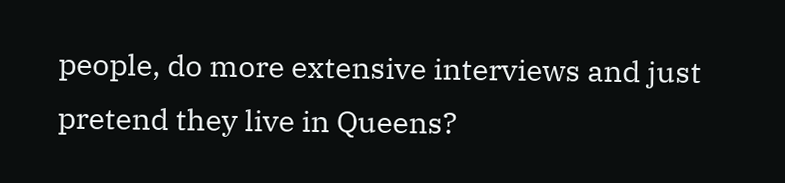people, do more extensive interviews and just pretend they live in Queens?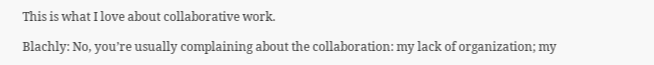This is what I love about collaborative work.

Blachly: No, you’re usually complaining about the collaboration: my lack of organization; my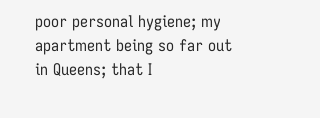poor personal hygiene; my apartment being so far out in Queens; that I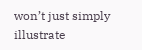won’t just simply illustrate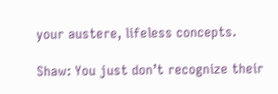your austere, lifeless concepts.

Shaw: You just don’t recognize their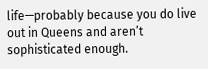life—probably because you do live out in Queens and aren’t sophisticated enough.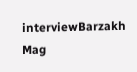interviewBarzakh Mag